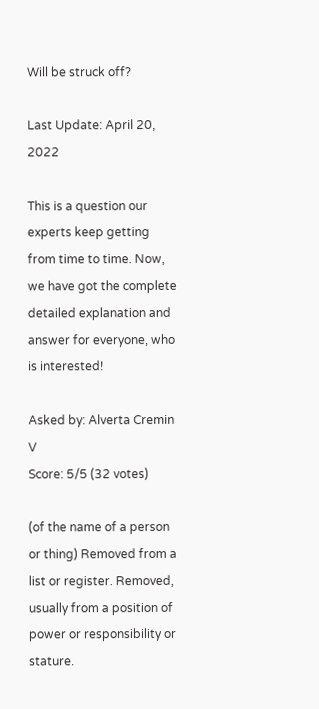Will be struck off?

Last Update: April 20, 2022

This is a question our experts keep getting from time to time. Now, we have got the complete detailed explanation and answer for everyone, who is interested!

Asked by: Alverta Cremin V
Score: 5/5 (32 votes)

(of the name of a person or thing) Removed from a list or register. Removed, usually from a position of power or responsibility or stature.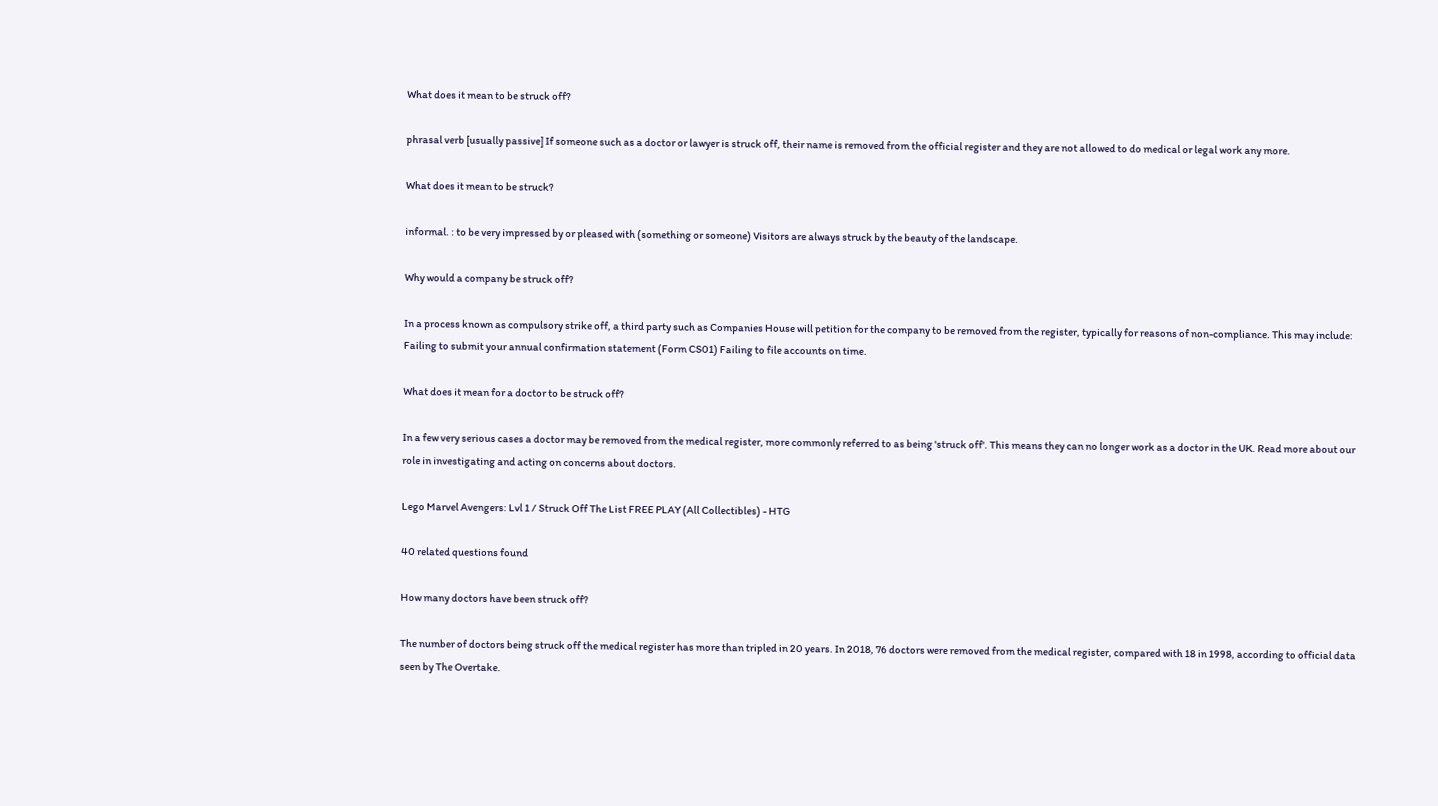What does it mean to be struck off?

phrasal verb [usually passive] If someone such as a doctor or lawyer is struck off, their name is removed from the official register and they are not allowed to do medical or legal work any more.

What does it mean to be struck?

informal. : to be very impressed by or pleased with (something or someone) Visitors are always struck by the beauty of the landscape.

Why would a company be struck off?

In a process known as compulsory strike off, a third party such as Companies House will petition for the company to be removed from the register, typically for reasons of non-compliance. This may include: Failing to submit your annual confirmation statement (Form CS01) Failing to file accounts on time.

What does it mean for a doctor to be struck off?

In a few very serious cases a doctor may be removed from the medical register, more commonly referred to as being 'struck off'. This means they can no longer work as a doctor in the UK. Read more about our role in investigating and acting on concerns about doctors.

Lego Marvel Avengers: Lvl 1 / Struck Off The List FREE PLAY (All Collectibles) - HTG

40 related questions found

How many doctors have been struck off?

The number of doctors being struck off the medical register has more than tripled in 20 years. In 2018, 76 doctors were removed from the medical register, compared with 18 in 1998, according to official data seen by The Overtake.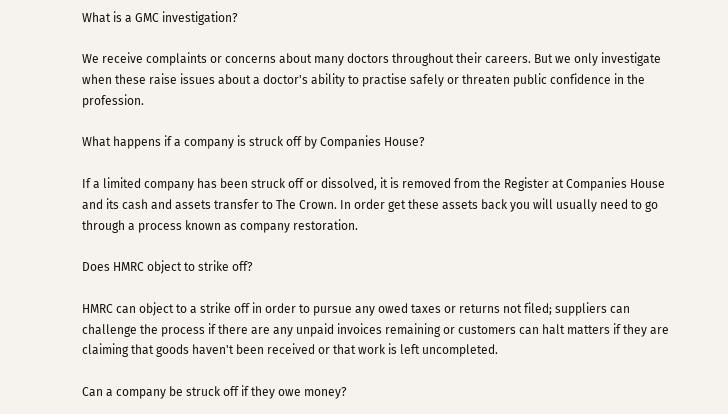What is a GMC investigation?

We receive complaints or concerns about many doctors throughout their careers. But we only investigate when these raise issues about a doctor's ability to practise safely or threaten public confidence in the profession.

What happens if a company is struck off by Companies House?

If a limited company has been struck off or dissolved, it is removed from the Register at Companies House and its cash and assets transfer to The Crown. In order get these assets back you will usually need to go through a process known as company restoration.

Does HMRC object to strike off?

HMRC can object to a strike off in order to pursue any owed taxes or returns not filed; suppliers can challenge the process if there are any unpaid invoices remaining or customers can halt matters if they are claiming that goods haven't been received or that work is left uncompleted.

Can a company be struck off if they owe money?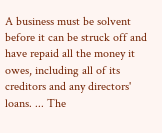A business must be solvent before it can be struck off and have repaid all the money it owes, including all of its creditors and any directors' loans. ... The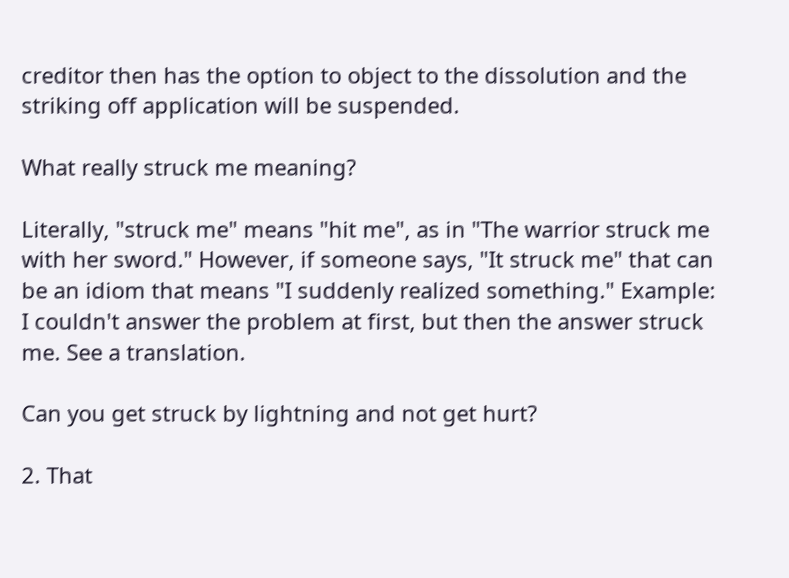creditor then has the option to object to the dissolution and the striking off application will be suspended.

What really struck me meaning?

Literally, "struck me" means "hit me", as in "The warrior struck me with her sword." However, if someone says, "It struck me" that can be an idiom that means "I suddenly realized something." Example: I couldn't answer the problem at first, but then the answer struck me. See a translation.

Can you get struck by lightning and not get hurt?

2. That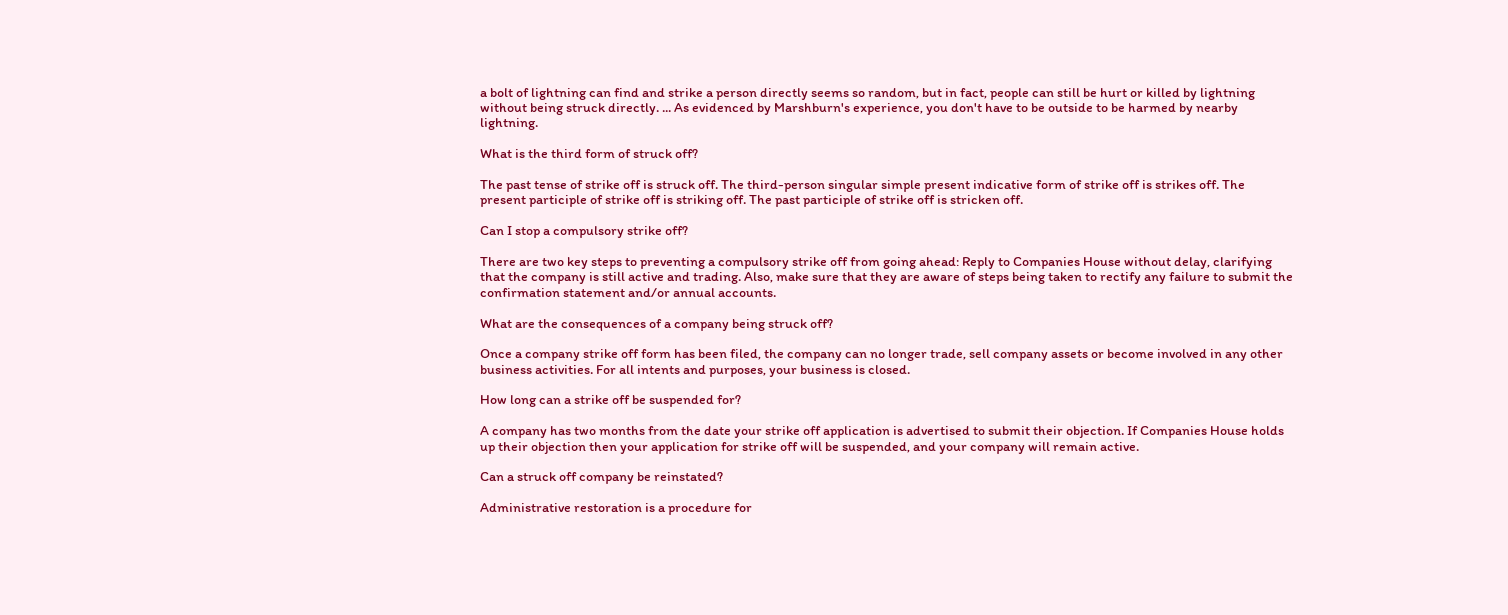a bolt of lightning can find and strike a person directly seems so random, but in fact, people can still be hurt or killed by lightning without being struck directly. ... As evidenced by Marshburn's experience, you don't have to be outside to be harmed by nearby lightning.

What is the third form of struck off?

The past tense of strike off is struck off. The third-person singular simple present indicative form of strike off is strikes off. The present participle of strike off is striking off. The past participle of strike off is stricken off.

Can I stop a compulsory strike off?

There are two key steps to preventing a compulsory strike off from going ahead: Reply to Companies House without delay, clarifying that the company is still active and trading. Also, make sure that they are aware of steps being taken to rectify any failure to submit the confirmation statement and/or annual accounts.

What are the consequences of a company being struck off?

Once a company strike off form has been filed, the company can no longer trade, sell company assets or become involved in any other business activities. For all intents and purposes, your business is closed.

How long can a strike off be suspended for?

A company has two months from the date your strike off application is advertised to submit their objection. If Companies House holds up their objection then your application for strike off will be suspended, and your company will remain active.

Can a struck off company be reinstated?

Administrative restoration is a procedure for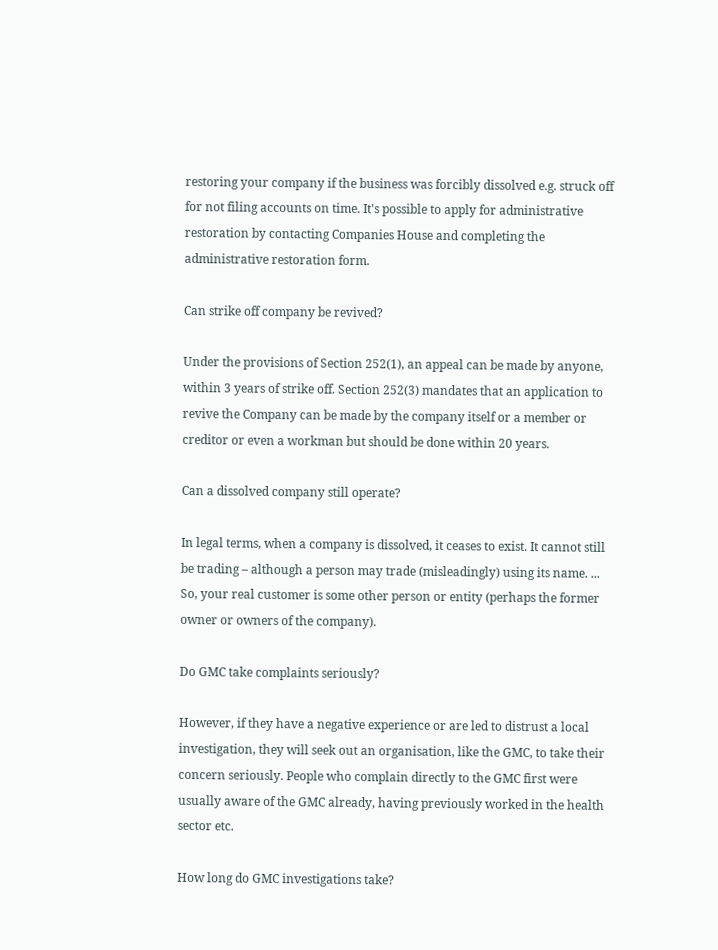restoring your company if the business was forcibly dissolved e.g. struck off for not filing accounts on time. It's possible to apply for administrative restoration by contacting Companies House and completing the administrative restoration form.

Can strike off company be revived?

Under the provisions of Section 252(1), an appeal can be made by anyone, within 3 years of strike off. Section 252(3) mandates that an application to revive the Company can be made by the company itself or a member or creditor or even a workman but should be done within 20 years.

Can a dissolved company still operate?

In legal terms, when a company is dissolved, it ceases to exist. It cannot still be trading – although a person may trade (misleadingly) using its name. ... So, your real customer is some other person or entity (perhaps the former owner or owners of the company).

Do GMC take complaints seriously?

However, if they have a negative experience or are led to distrust a local investigation, they will seek out an organisation, like the GMC, to take their concern seriously. People who complain directly to the GMC first were usually aware of the GMC already, having previously worked in the health sector etc.

How long do GMC investigations take?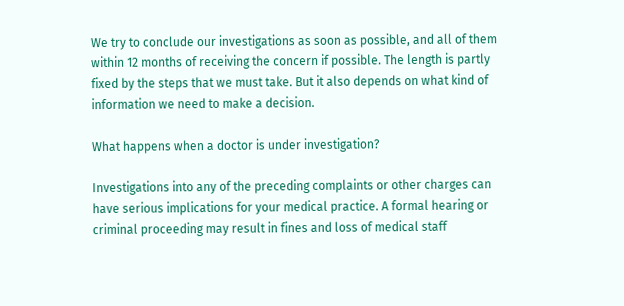We try to conclude our investigations as soon as possible, and all of them within 12 months of receiving the concern if possible. The length is partly fixed by the steps that we must take. But it also depends on what kind of information we need to make a decision.

What happens when a doctor is under investigation?

Investigations into any of the preceding complaints or other charges can have serious implications for your medical practice. A formal hearing or criminal proceeding may result in fines and loss of medical staff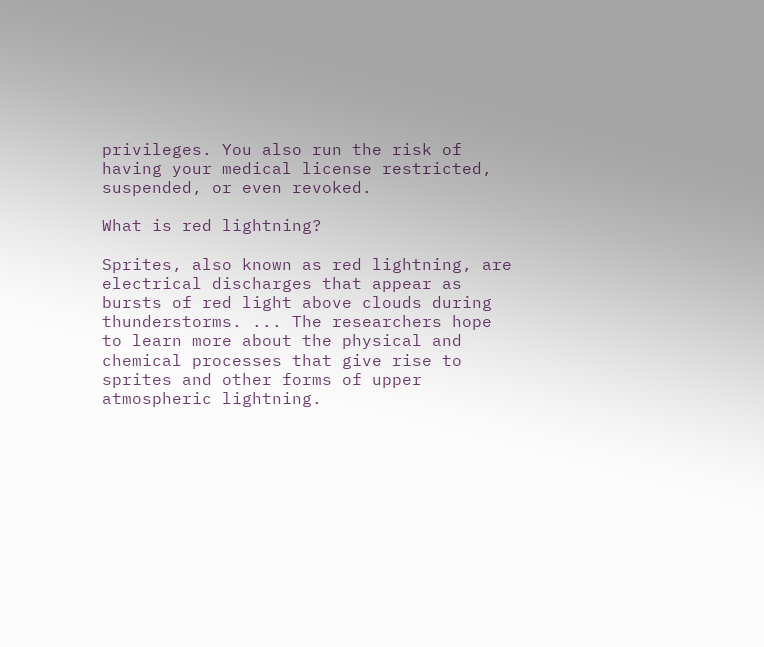privileges. You also run the risk of having your medical license restricted, suspended, or even revoked.

What is red lightning?

Sprites, also known as red lightning, are electrical discharges that appear as bursts of red light above clouds during thunderstorms. ... The researchers hope to learn more about the physical and chemical processes that give rise to sprites and other forms of upper atmospheric lightning.